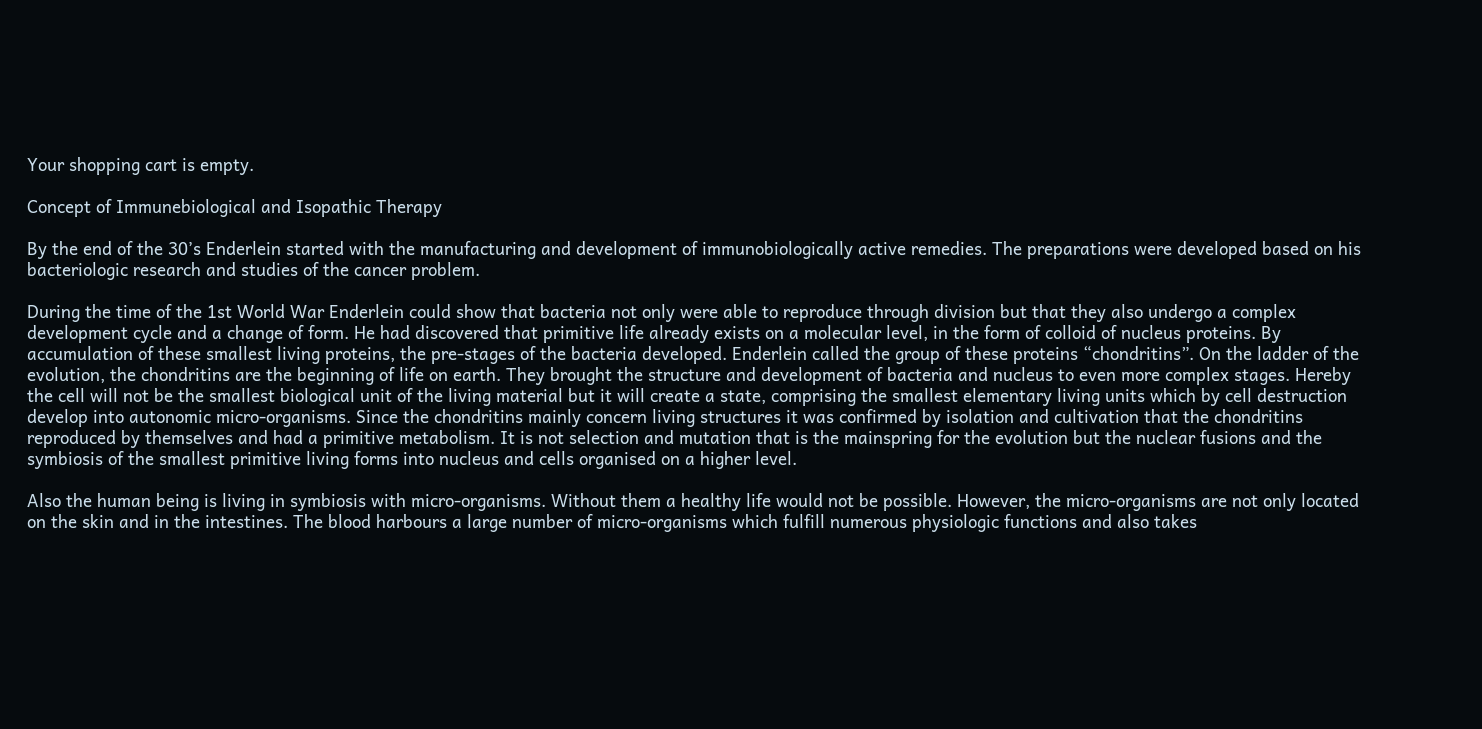Your shopping cart is empty.

Concept of Immunebiological and Isopathic Therapy

By the end of the 30’s Enderlein started with the manufacturing and development of immunobiologically active remedies. The preparations were developed based on his bacteriologic research and studies of the cancer problem.

During the time of the 1st World War Enderlein could show that bacteria not only were able to reproduce through division but that they also undergo a complex development cycle and a change of form. He had discovered that primitive life already exists on a molecular level, in the form of colloid of nucleus proteins. By accumulation of these smallest living proteins, the pre-stages of the bacteria developed. Enderlein called the group of these proteins “chondritins”. On the ladder of the evolution, the chondritins are the beginning of life on earth. They brought the structure and development of bacteria and nucleus to even more complex stages. Hereby the cell will not be the smallest biological unit of the living material but it will create a state, comprising the smallest elementary living units which by cell destruction develop into autonomic micro-organisms. Since the chondritins mainly concern living structures it was confirmed by isolation and cultivation that the chondritins reproduced by themselves and had a primitive metabolism. It is not selection and mutation that is the mainspring for the evolution but the nuclear fusions and the symbiosis of the smallest primitive living forms into nucleus and cells organised on a higher level.

Also the human being is living in symbiosis with micro-organisms. Without them a healthy life would not be possible. However, the micro-organisms are not only located on the skin and in the intestines. The blood harbours a large number of micro-organisms which fulfill numerous physiologic functions and also takes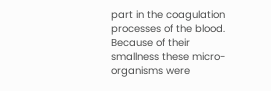part in the coagulation processes of the blood. Because of their smallness these micro-organisms were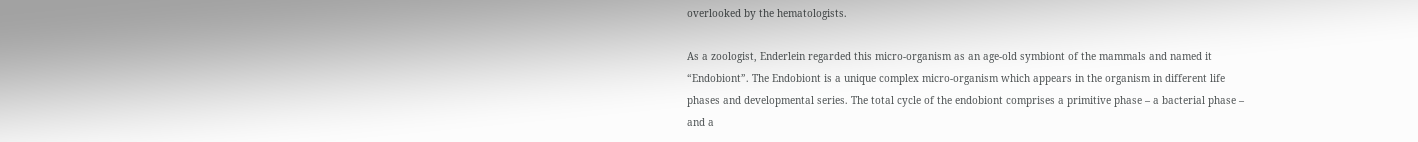overlooked by the hematologists.

As a zoologist, Enderlein regarded this micro-organism as an age-old symbiont of the mammals and named it “Endobiont”. The Endobiont is a unique complex micro-organism which appears in the organism in different life phases and developmental series. The total cycle of the endobiont comprises a primitive phase – a bacterial phase – and a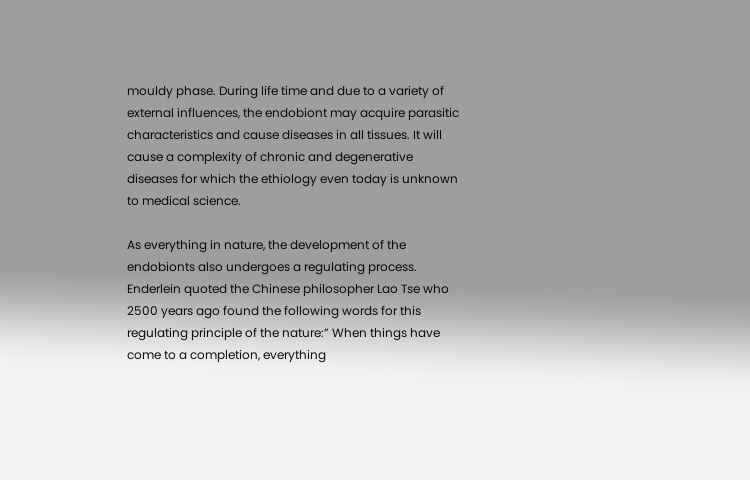mouldy phase. During life time and due to a variety of external influences, the endobiont may acquire parasitic characteristics and cause diseases in all tissues. It will cause a complexity of chronic and degenerative diseases for which the ethiology even today is unknown to medical science.

As everything in nature, the development of the endobionts also undergoes a regulating process. Enderlein quoted the Chinese philosopher Lao Tse who 2500 years ago found the following words for this regulating principle of the nature:” When things have come to a completion, everything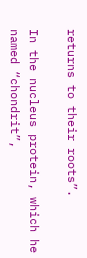returns to their roots”.

In the nucleus protein, which he named “chondrit”,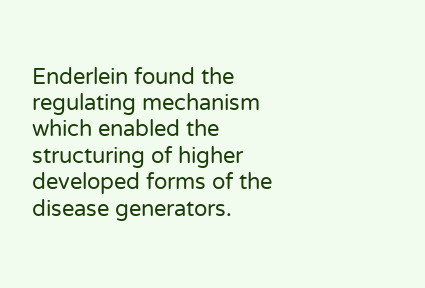Enderlein found the regulating mechanism which enabled the structuring of higher developed forms of the disease generators.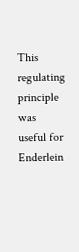This regulating principle was useful for Enderlein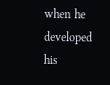when he developed his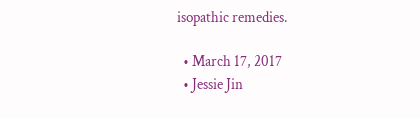isopathic remedies.

  • March 17, 2017
  • Jessie Jin